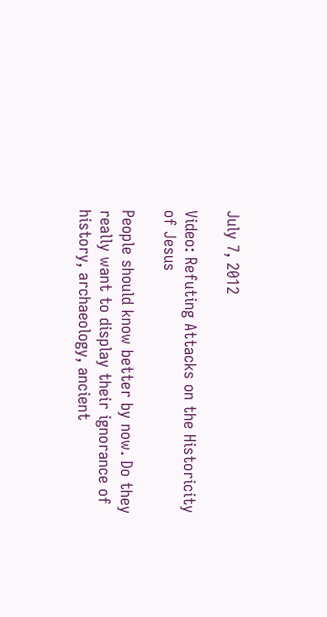July 7, 2012

Video: Refuting Attacks on the Historicity of Jesus

People should know better by now. Do they really want to display their ignorance of history, archaeology, ancient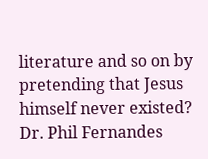literature and so on by pretending that Jesus himself never existed? Dr. Phil Fernandes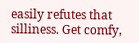easily refutes that silliness. Get comfy,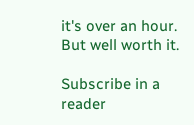it's over an hour. But well worth it.

Subscribe in a reader